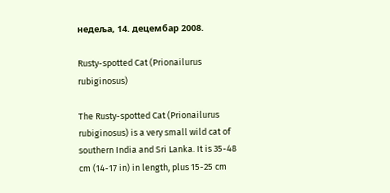недеља, 14. децембар 2008.

Rusty-spotted Cat (Prionailurus rubiginosus)

The Rusty-spotted Cat (Prionailurus rubiginosus) is a very small wild cat of southern India and Sri Lanka. It is 35-48 cm (14-17 in) in length, plus 15-25 cm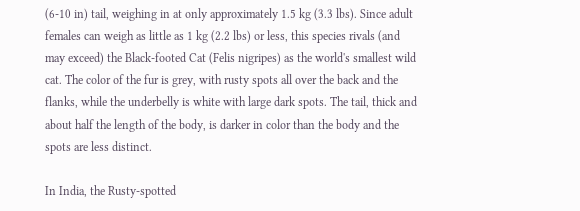(6-10 in) tail, weighing in at only approximately 1.5 kg (3.3 lbs). Since adult females can weigh as little as 1 kg (2.2 lbs) or less, this species rivals (and may exceed) the Black-footed Cat (Felis nigripes) as the world's smallest wild cat. The color of the fur is grey, with rusty spots all over the back and the flanks, while the underbelly is white with large dark spots. The tail, thick and about half the length of the body, is darker in color than the body and the spots are less distinct.

In India, the Rusty-spotted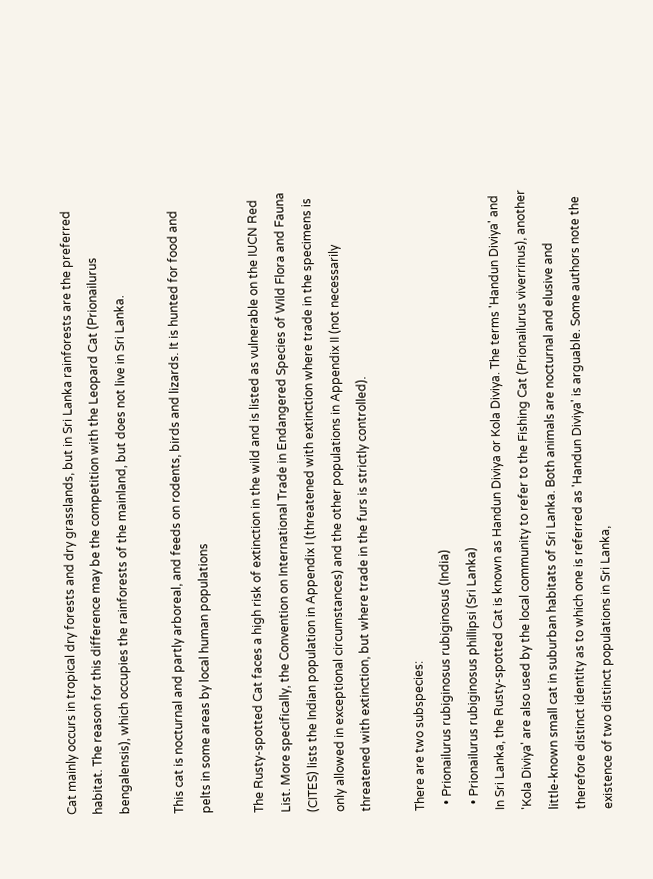Cat mainly occurs in tropical dry forests and dry grasslands, but in Sri Lanka rainforests are the preferred habitat. The reason for this difference may be the competition with the Leopard Cat (Prionailurus bengalensis), which occupies the rainforests of the mainland, but does not live in Sri Lanka.

This cat is nocturnal and partly arboreal, and feeds on rodents, birds and lizards. It is hunted for food and pelts in some areas by local human populations

The Rusty-spotted Cat faces a high risk of extinction in the wild and is listed as vulnerable on the IUCN Red List. More specifically, the Convention on International Trade in Endangered Species of Wild Flora and Fauna (CITES) lists the Indian population in Appendix I (threatened with extinction where trade in the specimens is only allowed in exceptional circumstances) and the other populations in Appendix II (not necessarily threatened with extinction, but where trade in the furs is strictly controlled).

There are two subspecies:
  • Prionailurus rubiginosus rubiginosus (India)
  • Prionailurus rubiginosus phillipsi (Sri Lanka)
In Sri Lanka, the Rusty-spotted Cat is known as Handun Diviya or Kola Diviya. The terms 'Handun Diviya' and 'Kola Diviya' are also used by the local community to refer to the Fishing Cat (Prionailurus viverrinus), another little-known small cat in suburban habitats of Sri Lanka. Both animals are nocturnal and elusive and therefore distinct identity as to which one is referred as 'Handun Diviya' is arguable. Some authors note the existence of two distinct populations in Sri Lanka,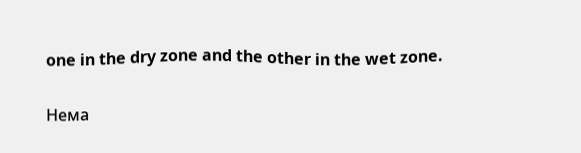one in the dry zone and the other in the wet zone.

Нема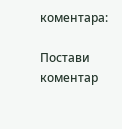коментара:

Постави коментар